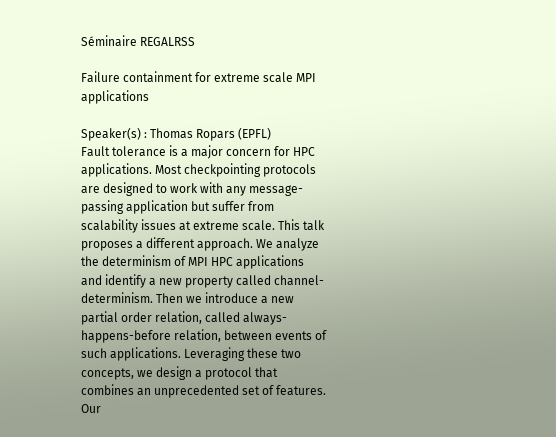Séminaire REGALRSS

Failure containment for extreme scale MPI applications

Speaker(s) : Thomas Ropars (EPFL)
Fault tolerance is a major concern for HPC applications. Most checkpointing protocols are designed to work with any message-passing application but suffer from scalability issues at extreme scale. This talk proposes a different approach. We analyze the determinism of MPI HPC applications and identify a new property called channel-determinism. Then we introduce a new partial order relation, called always-happens-before relation, between events of such applications. Leveraging these two concepts, we design a protocol that combines an unprecedented set of features. Our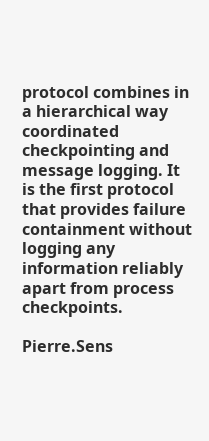protocol combines in a hierarchical way coordinated checkpointing and message logging. It is the first protocol that provides failure containment without logging any information reliably apart from process checkpoints.

Pierre.Sens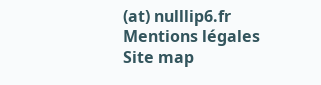(at) nulllip6.fr
Mentions légales
Site map